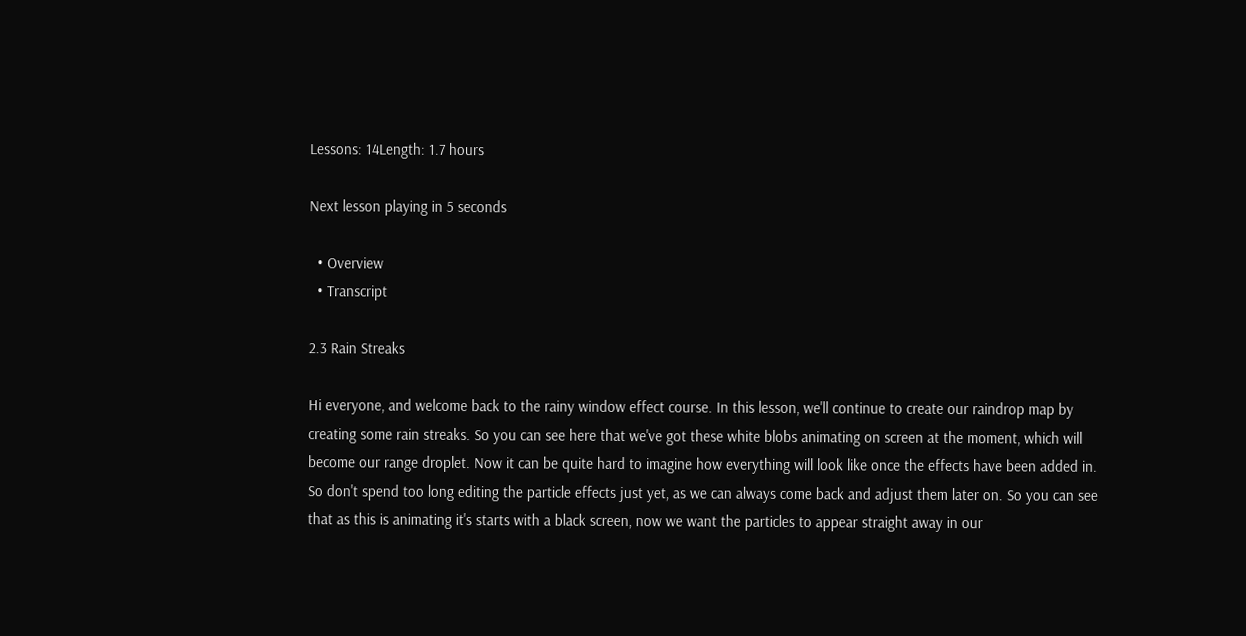Lessons: 14Length: 1.7 hours

Next lesson playing in 5 seconds

  • Overview
  • Transcript

2.3 Rain Streaks

Hi everyone, and welcome back to the rainy window effect course. In this lesson, we'll continue to create our raindrop map by creating some rain streaks. So you can see here that we've got these white blobs animating on screen at the moment, which will become our range droplet. Now it can be quite hard to imagine how everything will look like once the effects have been added in. So don't spend too long editing the particle effects just yet, as we can always come back and adjust them later on. So you can see that as this is animating it's starts with a black screen, now we want the particles to appear straight away in our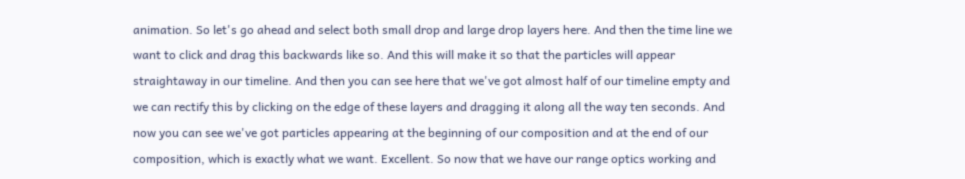animation. So let's go ahead and select both small drop and large drop layers here. And then the time line we want to click and drag this backwards like so. And this will make it so that the particles will appear straightaway in our timeline. And then you can see here that we've got almost half of our timeline empty and we can rectify this by clicking on the edge of these layers and dragging it along all the way ten seconds. And now you can see we've got particles appearing at the beginning of our composition and at the end of our composition, which is exactly what we want. Excellent. So now that we have our range optics working and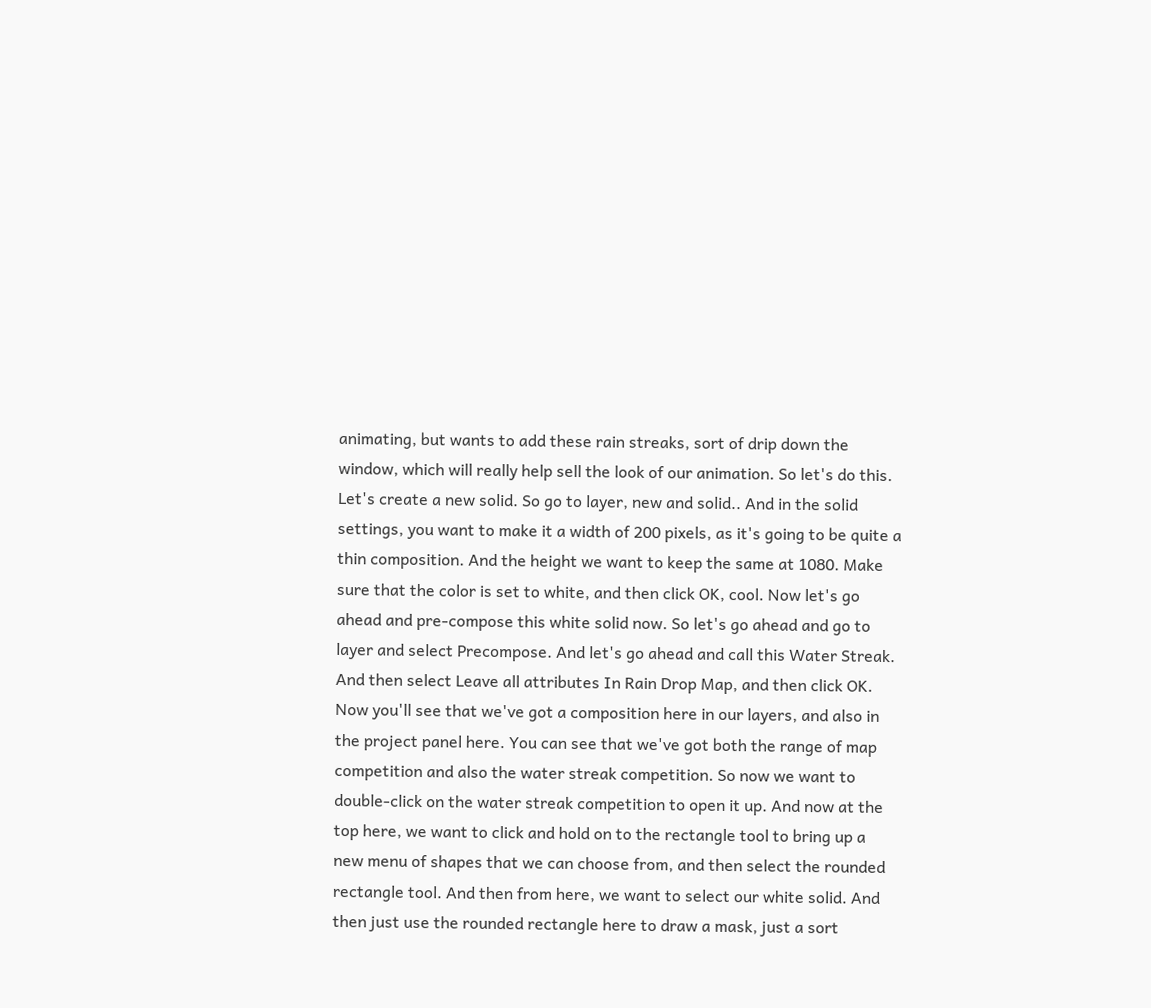animating, but wants to add these rain streaks, sort of drip down the window, which will really help sell the look of our animation. So let's do this. Let's create a new solid. So go to layer, new and solid.. And in the solid settings, you want to make it a width of 200 pixels, as it's going to be quite a thin composition. And the height we want to keep the same at 1080. Make sure that the color is set to white, and then click OK, cool. Now let's go ahead and pre-compose this white solid now. So let's go ahead and go to layer and select Precompose. And let's go ahead and call this Water Streak. And then select Leave all attributes In Rain Drop Map, and then click OK. Now you'll see that we've got a composition here in our layers, and also in the project panel here. You can see that we've got both the range of map competition and also the water streak competition. So now we want to double-click on the water streak competition to open it up. And now at the top here, we want to click and hold on to the rectangle tool to bring up a new menu of shapes that we can choose from, and then select the rounded rectangle tool. And then from here, we want to select our white solid. And then just use the rounded rectangle here to draw a mask, just a sort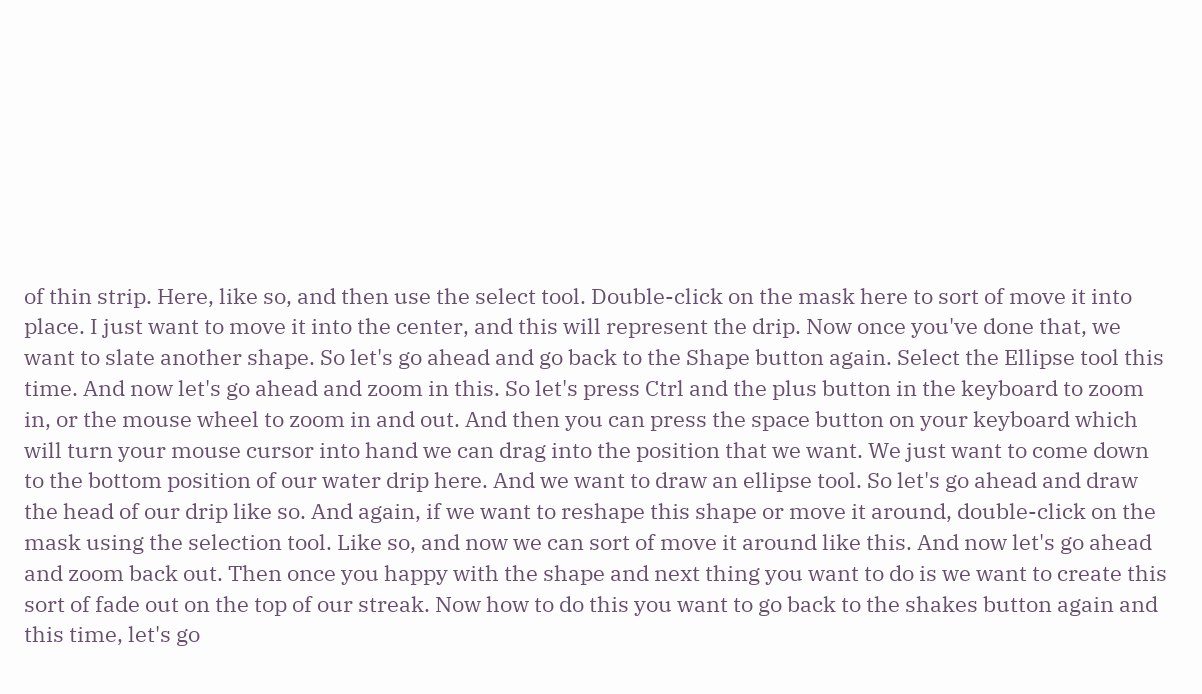of thin strip. Here, like so, and then use the select tool. Double-click on the mask here to sort of move it into place. I just want to move it into the center, and this will represent the drip. Now once you've done that, we want to slate another shape. So let's go ahead and go back to the Shape button again. Select the Ellipse tool this time. And now let's go ahead and zoom in this. So let's press Ctrl and the plus button in the keyboard to zoom in, or the mouse wheel to zoom in and out. And then you can press the space button on your keyboard which will turn your mouse cursor into hand we can drag into the position that we want. We just want to come down to the bottom position of our water drip here. And we want to draw an ellipse tool. So let's go ahead and draw the head of our drip like so. And again, if we want to reshape this shape or move it around, double-click on the mask using the selection tool. Like so, and now we can sort of move it around like this. And now let's go ahead and zoom back out. Then once you happy with the shape and next thing you want to do is we want to create this sort of fade out on the top of our streak. Now how to do this you want to go back to the shakes button again and this time, let's go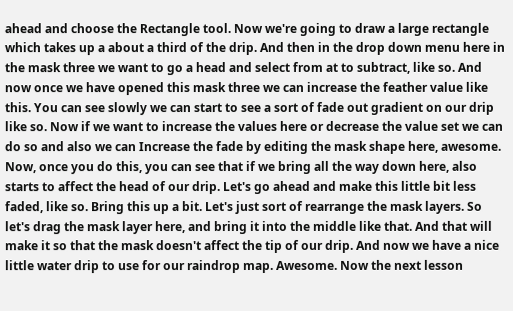ahead and choose the Rectangle tool. Now we're going to draw a large rectangle which takes up a about a third of the drip. And then in the drop down menu here in the mask three we want to go a head and select from at to subtract, like so. And now once we have opened this mask three we can increase the feather value like this. You can see slowly we can start to see a sort of fade out gradient on our drip like so. Now if we want to increase the values here or decrease the value set we can do so and also we can Increase the fade by editing the mask shape here, awesome. Now, once you do this, you can see that if we bring all the way down here, also starts to affect the head of our drip. Let's go ahead and make this little bit less faded, like so. Bring this up a bit. Let's just sort of rearrange the mask layers. So let's drag the mask layer here, and bring it into the middle like that. And that will make it so that the mask doesn't affect the tip of our drip. And now we have a nice little water drip to use for our raindrop map. Awesome. Now the next lesson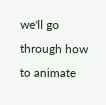we'll go through how to animate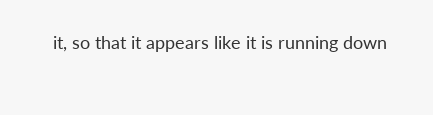it, so that it appears like it is running down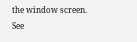the window screen. See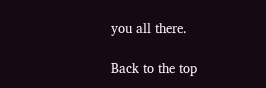you all there.

Back to the top